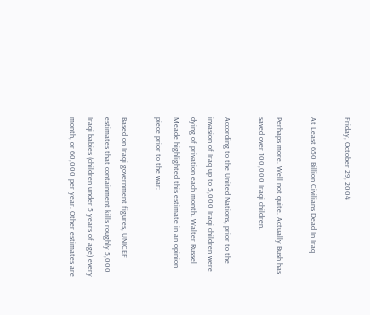Friday, October 29, 2004

At Least 650 Billion Civilians Dead In Iraq

Perhaps more. Well not quite. Actually Bush has saved over 100,000 Iraqi children.

According to the United Nations, prior to the invasion of Iraq up to 5,000 Iraqi children were dying of privation each month. Walter Russel Meade highlighted this estimate in an opinion piece prior to the war:

Based on Iraqi government figures, UNICEF estimates that containment kills roughly 5,000 Iraqi babies (children under 5 years of age) every month, or 60,000 per year. Other estimates are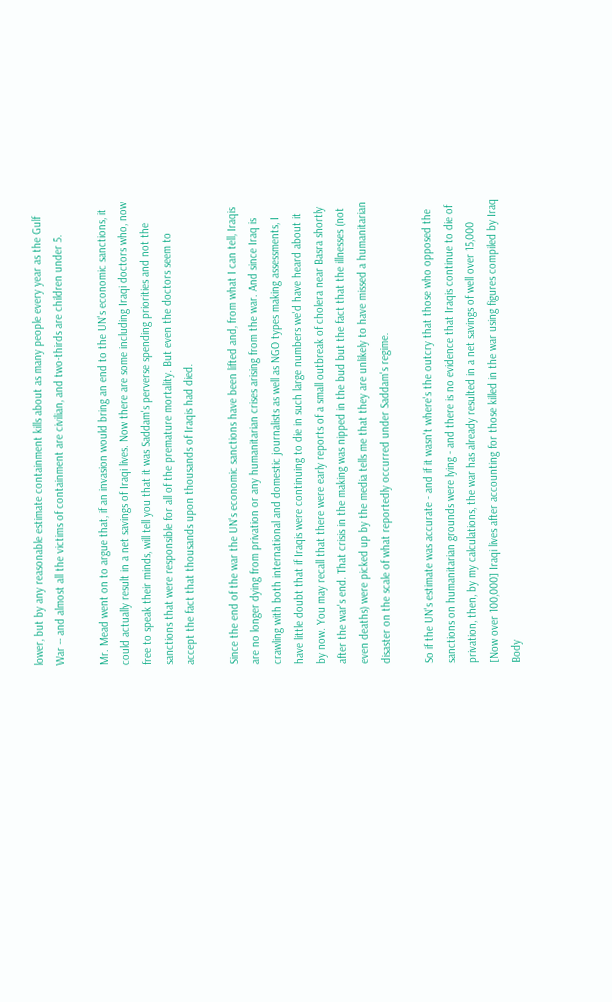lower, but by any reasonable estimate containment kills about as many people every year as the Gulf War -- and almost all the victims of containment are civilian, and two-thirds are children under 5.

Mr. Mead went on to argue that, if an invasion would bring an end to the UN's economic sanctions, it could actually result in a net savings of Iraqi lives. Now there are some including Iraqi doctors who, now free to speak their minds, will tell you that it was Saddam's perverse spending priorities and not the sanctions that were responsible for all of the premature mortality. But even the doctors seem to accept the fact that thousands upon thousands of Iraqis had died.

Since the end of the war the UN's economic sanctions have been lifted and, from what I can tell, Iraqis are no longer dying from privation or any humanitarian crises arising from the war. And since Iraq is crawling with both international and domestic journalists as well as NGO types making assessments, I have little doubt that if Iraqis were continuing to die in such large numbers we'd have heard about it by now. You may recall that there were early reports of a small outbreak of cholera near Basra shortly after the war's end. That crisis in the making was nipped in the bud but the fact that the illnesses (not even deaths) were picked up by the media tells me that they are unlikely to have missed a humanitarian disaster on the scale of what reportedly occurred under Saddam's regime.

So if the UN's estimate was accurate - and if it wasn't where's the outcry that those who opposed the sanctions on humanitarian grounds were lying - and there is no evidence that Iraqis continue to die of privation, then, by my calculations, the war has already resulted in a net savings of well over 15,000 [Now over 100,000] Iraqi lives after accounting for those killed in the war using figures compiled by Iraq Body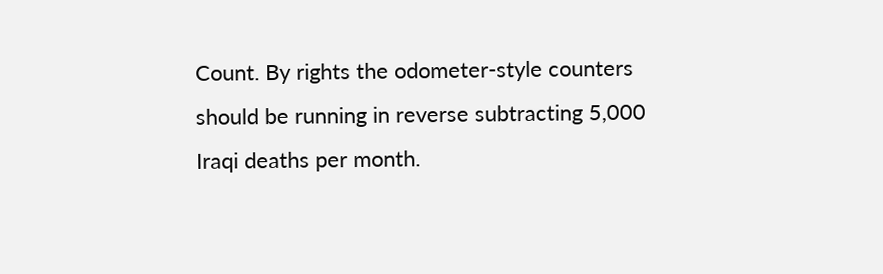Count. By rights the odometer-style counters should be running in reverse subtracting 5,000 Iraqi deaths per month.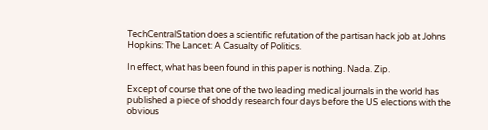TechCentralStation does a scientific refutation of the partisan hack job at Johns Hopkins: The Lancet: A Casualty of Politics.

In effect, what has been found in this paper is nothing. Nada. Zip.

Except of course that one of the two leading medical journals in the world has published a piece of shoddy research four days before the US elections with the obvious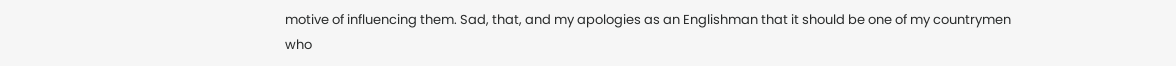motive of influencing them. Sad, that, and my apologies as an Englishman that it should be one of my countrymen who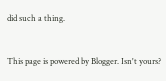did such a thing.


This page is powered by Blogger. Isn't yours?